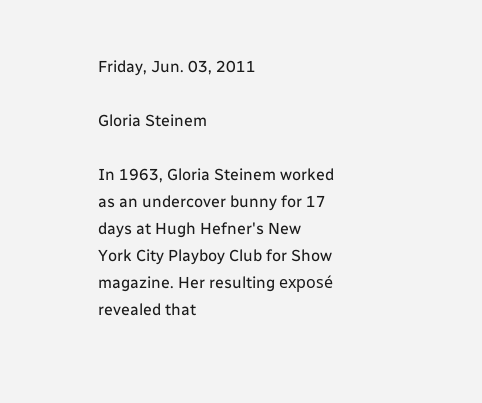Friday, Jun. 03, 2011

Gloria Steinem

In 1963, Gloria Steinem worked as an undercover bunny for 17 days at Hugh Hefner's New York City Playboy Club for Show magazine. Her resulting exposé revealed that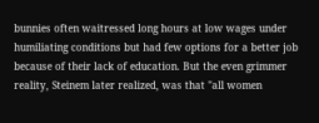bunnies often waitressed long hours at low wages under humiliating conditions but had few options for a better job because of their lack of education. But the even grimmer reality, Steinem later realized, was that "all women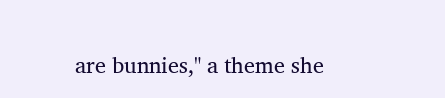are bunnies," a theme she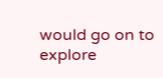would go on to explore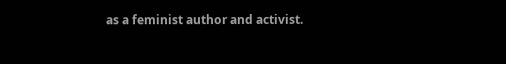as a feminist author and activist.